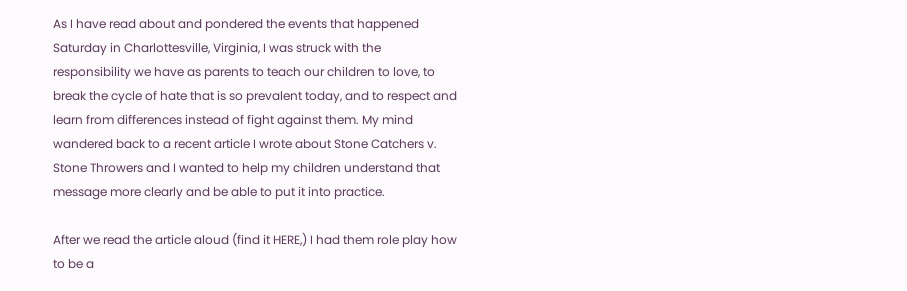As I have read about and pondered the events that happened Saturday in Charlottesville, Virginia, I was struck with the responsibility we have as parents to teach our children to love, to break the cycle of hate that is so prevalent today, and to respect and learn from differences instead of fight against them. My mind wandered back to a recent article I wrote about Stone Catchers v. Stone Throwers and I wanted to help my children understand that message more clearly and be able to put it into practice.

After we read the article aloud (find it HERE,) I had them role play how to be a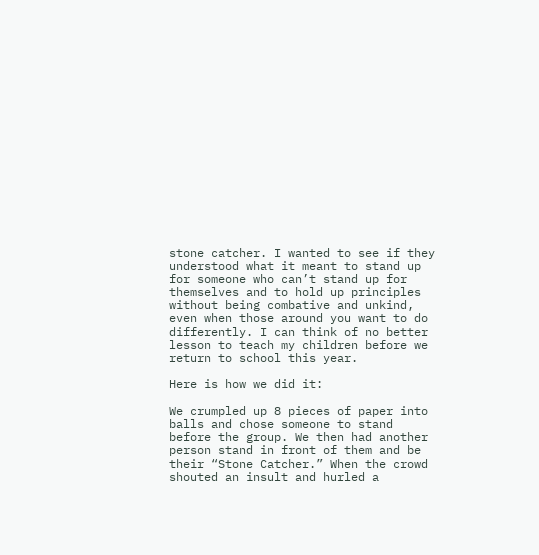stone catcher. I wanted to see if they understood what it meant to stand up for someone who can’t stand up for themselves and to hold up principles without being combative and unkind, even when those around you want to do differently. I can think of no better lesson to teach my children before we return to school this year.

Here is how we did it:

We crumpled up 8 pieces of paper into balls and chose someone to stand before the group. We then had another person stand in front of them and be their “Stone Catcher.” When the crowd shouted an insult and hurled a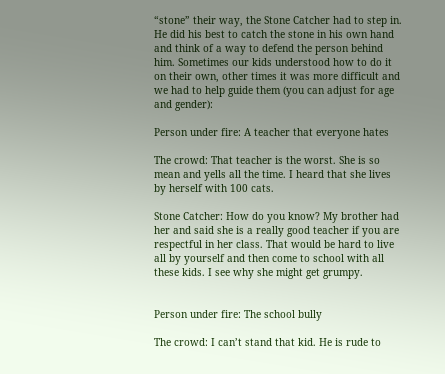“stone” their way, the Stone Catcher had to step in. He did his best to catch the stone in his own hand and think of a way to defend the person behind him. Sometimes our kids understood how to do it on their own, other times it was more difficult and we had to help guide them (you can adjust for age and gender):

Person under fire: A teacher that everyone hates

The crowd: That teacher is the worst. She is so mean and yells all the time. I heard that she lives by herself with 100 cats.

Stone Catcher: How do you know? My brother had her and said she is a really good teacher if you are respectful in her class. That would be hard to live all by yourself and then come to school with all these kids. I see why she might get grumpy.


Person under fire: The school bully

The crowd: I can’t stand that kid. He is rude to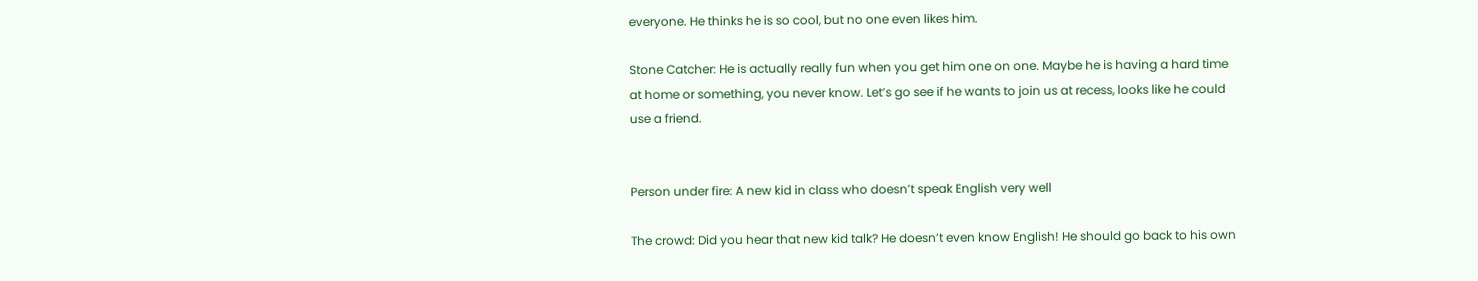everyone. He thinks he is so cool, but no one even likes him.

Stone Catcher: He is actually really fun when you get him one on one. Maybe he is having a hard time at home or something, you never know. Let’s go see if he wants to join us at recess, looks like he could use a friend.


Person under fire: A new kid in class who doesn’t speak English very well

The crowd: Did you hear that new kid talk? He doesn’t even know English! He should go back to his own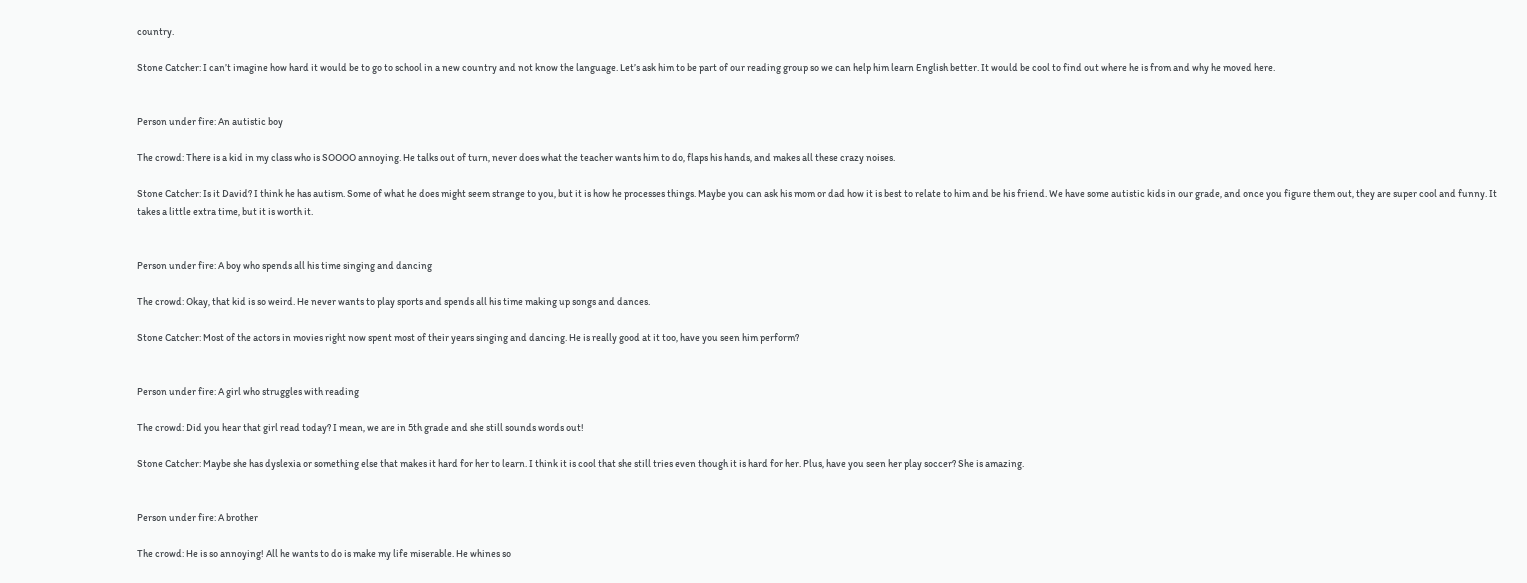country.

Stone Catcher: I can’t imagine how hard it would be to go to school in a new country and not know the language. Let’s ask him to be part of our reading group so we can help him learn English better. It would be cool to find out where he is from and why he moved here.


Person under fire: An autistic boy

The crowd: There is a kid in my class who is SOOOO annoying. He talks out of turn, never does what the teacher wants him to do, flaps his hands, and makes all these crazy noises.

Stone Catcher: Is it David? I think he has autism. Some of what he does might seem strange to you, but it is how he processes things. Maybe you can ask his mom or dad how it is best to relate to him and be his friend. We have some autistic kids in our grade, and once you figure them out, they are super cool and funny. It takes a little extra time, but it is worth it.


Person under fire: A boy who spends all his time singing and dancing

The crowd: Okay, that kid is so weird. He never wants to play sports and spends all his time making up songs and dances.

Stone Catcher: Most of the actors in movies right now spent most of their years singing and dancing. He is really good at it too, have you seen him perform?


Person under fire: A girl who struggles with reading

The crowd: Did you hear that girl read today? I mean, we are in 5th grade and she still sounds words out!

Stone Catcher: Maybe she has dyslexia or something else that makes it hard for her to learn. I think it is cool that she still tries even though it is hard for her. Plus, have you seen her play soccer? She is amazing.


Person under fire: A brother

The crowd: He is so annoying! All he wants to do is make my life miserable. He whines so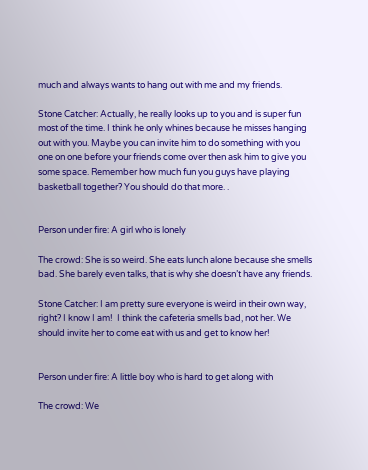much and always wants to hang out with me and my friends.

Stone Catcher: Actually, he really looks up to you and is super fun most of the time. I think he only whines because he misses hanging out with you. Maybe you can invite him to do something with you one on one before your friends come over then ask him to give you some space. Remember how much fun you guys have playing basketball together? You should do that more. .


Person under fire: A girl who is lonely

The crowd: She is so weird. She eats lunch alone because she smells bad. She barely even talks, that is why she doesn’t have any friends.

Stone Catcher: I am pretty sure everyone is weird in their own way, right? I know I am!  I think the cafeteria smells bad, not her. We should invite her to come eat with us and get to know her!


Person under fire: A little boy who is hard to get along with

The crowd: We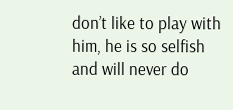don’t like to play with him, he is so selfish and will never do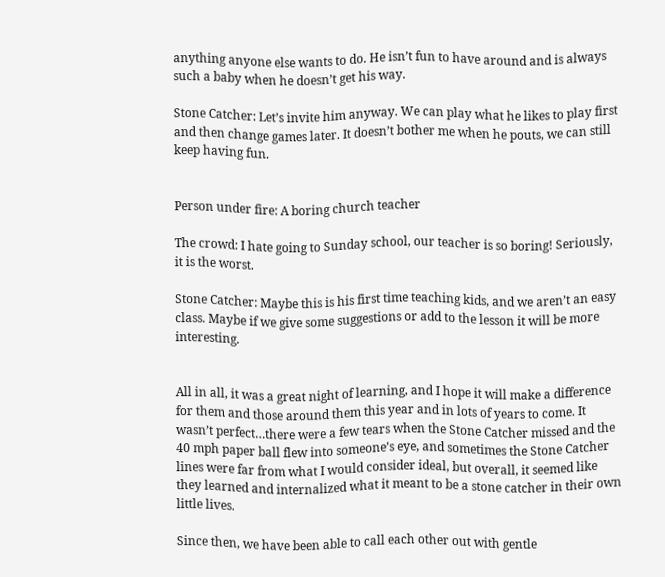anything anyone else wants to do. He isn’t fun to have around and is always such a baby when he doesn’t get his way.

Stone Catcher: Let’s invite him anyway. We can play what he likes to play first and then change games later. It doesn’t bother me when he pouts, we can still keep having fun.


Person under fire: A boring church teacher

The crowd: I hate going to Sunday school, our teacher is so boring! Seriously, it is the worst.

Stone Catcher: Maybe this is his first time teaching kids, and we aren’t an easy class. Maybe if we give some suggestions or add to the lesson it will be more interesting.


All in all, it was a great night of learning, and I hope it will make a difference for them and those around them this year and in lots of years to come. It wasn’t perfect…there were a few tears when the Stone Catcher missed and the 40 mph paper ball flew into someone’s eye, and sometimes the Stone Catcher lines were far from what I would consider ideal, but overall, it seemed like they learned and internalized what it meant to be a stone catcher in their own little lives.

Since then, we have been able to call each other out with gentle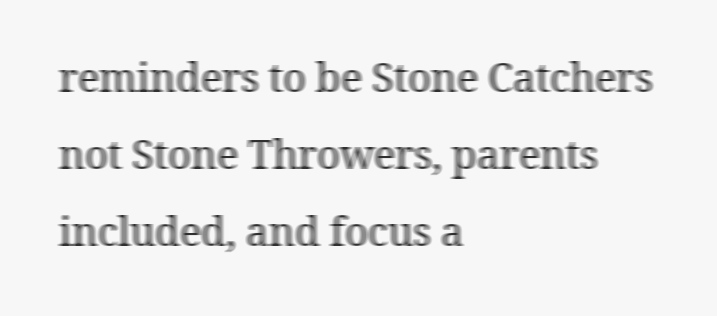reminders to be Stone Catchers not Stone Throwers, parents included, and focus a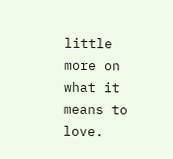little more on what it means to love.